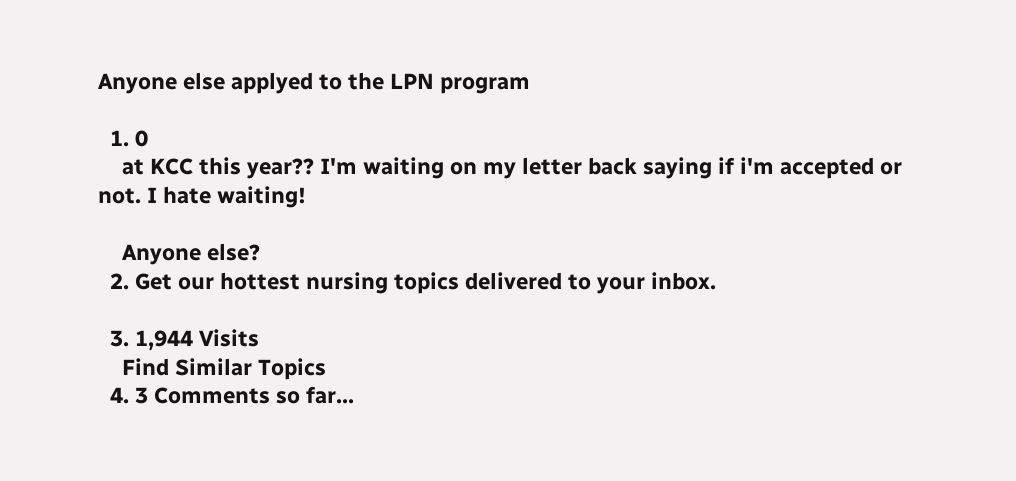Anyone else applyed to the LPN program

  1. 0
    at KCC this year?? I'm waiting on my letter back saying if i'm accepted or not. I hate waiting!

    Anyone else?
  2. Get our hottest nursing topics delivered to your inbox.

  3. 1,944 Visits
    Find Similar Topics
  4. 3 Comments so far...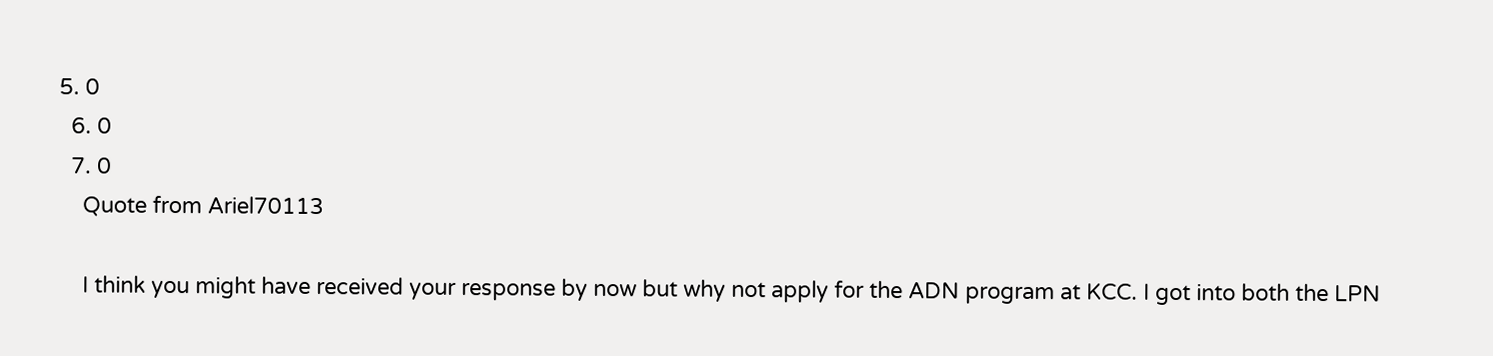5. 0
  6. 0
  7. 0
    Quote from Ariel70113

    I think you might have received your response by now but why not apply for the ADN program at KCC. I got into both the LPN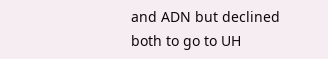and ADN but declined both to go to UH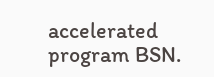accelerated program BSN.